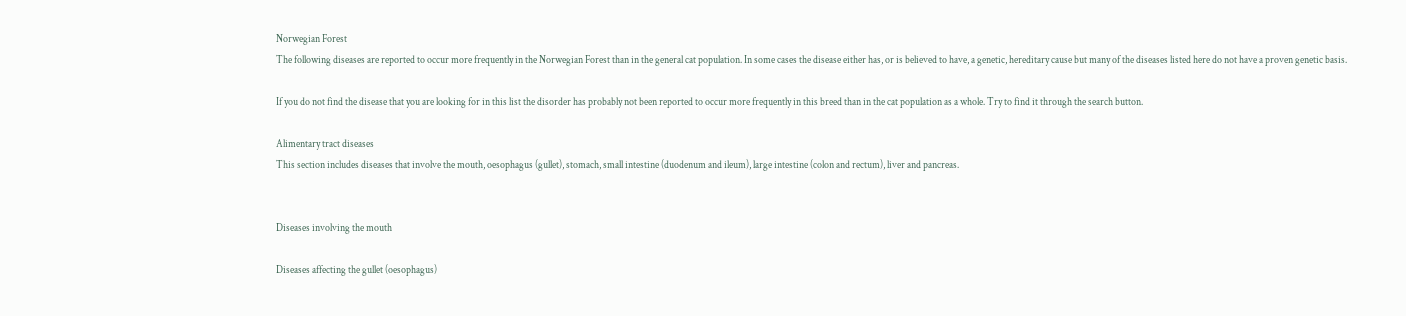Norwegian Forest
The following diseases are reported to occur more frequently in the Norwegian Forest than in the general cat population. In some cases the disease either has, or is believed to have, a genetic, hereditary cause but many of the diseases listed here do not have a proven genetic basis.

If you do not find the disease that you are looking for in this list the disorder has probably not been reported to occur more frequently in this breed than in the cat population as a whole. Try to find it through the search button.

Alimentary tract diseases
This section includes diseases that involve the mouth, oesophagus (gullet), stomach, small intestine (duodenum and ileum), large intestine (colon and rectum), liver and pancreas.


Diseases involving the mouth

Diseases affecting the gullet (oesophagus)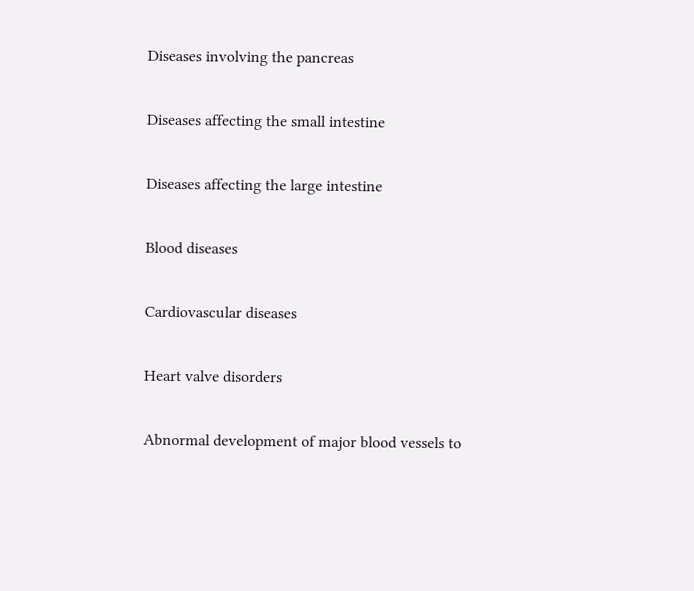Diseases involving the pancreas

Diseases affecting the small intestine

Diseases affecting the large intestine

Blood diseases

Cardiovascular diseases

Heart valve disorders

Abnormal development of major blood vessels to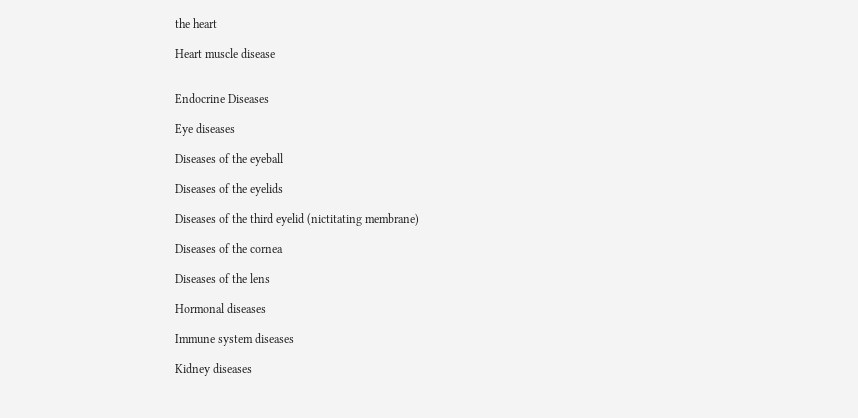the heart

Heart muscle disease


Endocrine Diseases

Eye diseases

Diseases of the eyeball

Diseases of the eyelids

Diseases of the third eyelid (nictitating membrane)

Diseases of the cornea

Diseases of the lens

Hormonal diseases

Immune system diseases

Kidney diseases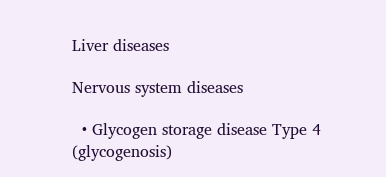Liver diseases

Nervous system diseases

  • Glycogen storage disease Type 4 (glycogenosis)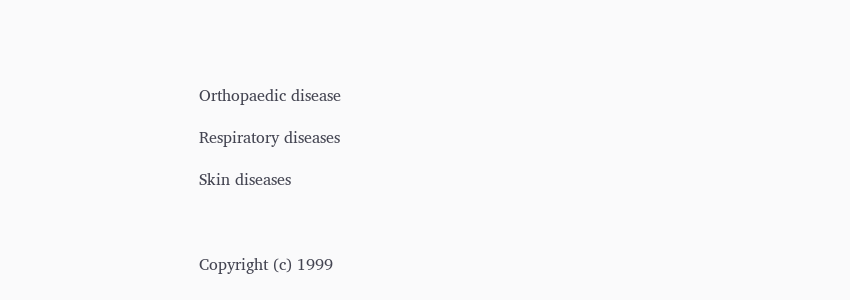Orthopaedic disease

Respiratory diseases

Skin diseases



Copyright (c) 1999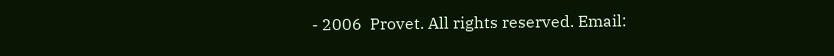- 2006  Provet. All rights reserved. Email: